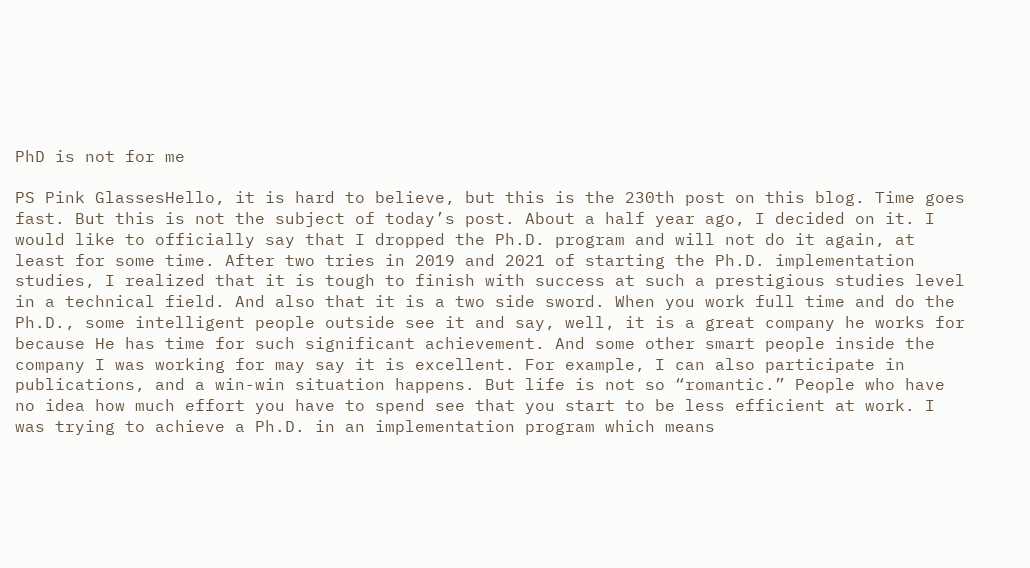PhD is not for me

PS Pink GlassesHello, it is hard to believe, but this is the 230th post on this blog. Time goes fast. But this is not the subject of today’s post. About a half year ago, I decided on it. I would like to officially say that I dropped the Ph.D. program and will not do it again, at least for some time. After two tries in 2019 and 2021 of starting the Ph.D. implementation studies, I realized that it is tough to finish with success at such a prestigious studies level in a technical field. And also that it is a two side sword. When you work full time and do the Ph.D., some intelligent people outside see it and say, well, it is a great company he works for because He has time for such significant achievement. And some other smart people inside the company I was working for may say it is excellent. For example, I can also participate in publications, and a win-win situation happens. But life is not so “romantic.” People who have no idea how much effort you have to spend see that you start to be less efficient at work. I was trying to achieve a Ph.D. in an implementation program which means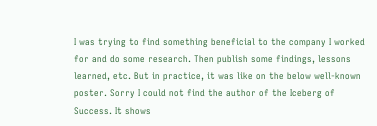I was trying to find something beneficial to the company I worked for and do some research. Then publish some findings, lessons learned, etc. But in practice, it was like on the below well-known poster. Sorry I could not find the author of the Iceberg of Success. It shows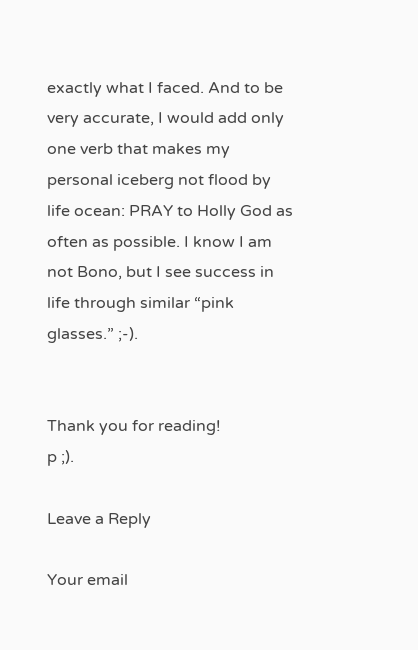exactly what I faced. And to be very accurate, I would add only one verb that makes my personal iceberg not flood by life ocean: PRAY to Holly God as often as possible. I know I am not Bono, but I see success in life through similar “pink glasses.” ;-).


Thank you for reading!
p ;).

Leave a Reply

Your email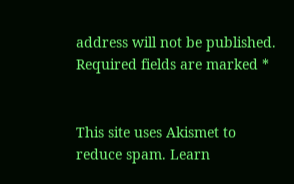address will not be published. Required fields are marked *


This site uses Akismet to reduce spam. Learn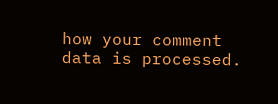how your comment data is processed.